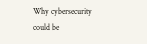Why cybersecurity could be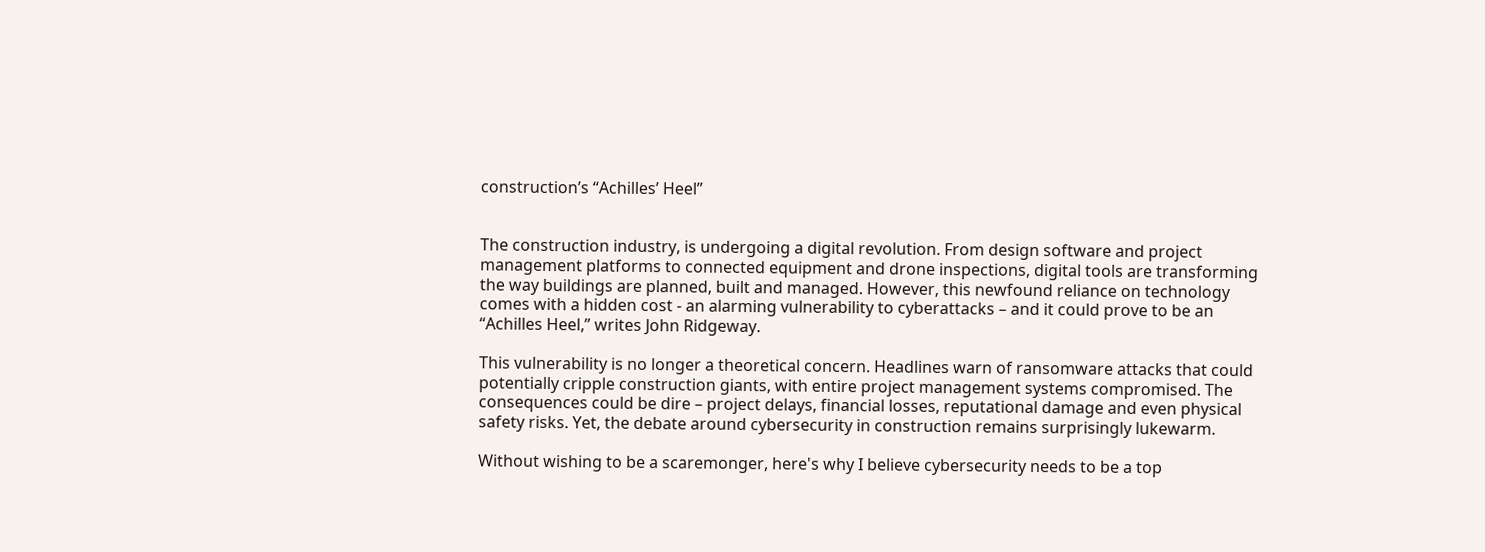construction’s “Achilles’ Heel”


The construction industry, is undergoing a digital revolution. From design software and project management platforms to connected equipment and drone inspections, digital tools are transforming the way buildings are planned, built and managed. However, this newfound reliance on technology comes with a hidden cost - an alarming vulnerability to cyberattacks – and it could prove to be an “Achilles Heel,” writes John Ridgeway.

This vulnerability is no longer a theoretical concern. Headlines warn of ransomware attacks that could potentially cripple construction giants, with entire project management systems compromised. The consequences could be dire – project delays, financial losses, reputational damage and even physical safety risks. Yet, the debate around cybersecurity in construction remains surprisingly lukewarm.

Without wishing to be a scaremonger, here's why I believe cybersecurity needs to be a top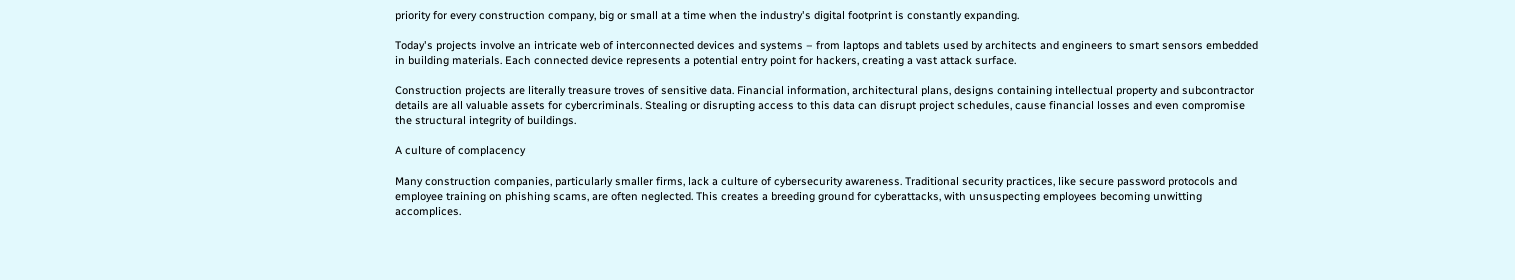priority for every construction company, big or small at a time when the industry's digital footprint is constantly expanding.

Today's projects involve an intricate web of interconnected devices and systems – from laptops and tablets used by architects and engineers to smart sensors embedded in building materials. Each connected device represents a potential entry point for hackers, creating a vast attack surface.

Construction projects are literally treasure troves of sensitive data. Financial information, architectural plans, designs containing intellectual property and subcontractor details are all valuable assets for cybercriminals. Stealing or disrupting access to this data can disrupt project schedules, cause financial losses and even compromise the structural integrity of buildings.

A culture of complacency

Many construction companies, particularly smaller firms, lack a culture of cybersecurity awareness. Traditional security practices, like secure password protocols and employee training on phishing scams, are often neglected. This creates a breeding ground for cyberattacks, with unsuspecting employees becoming unwitting accomplices.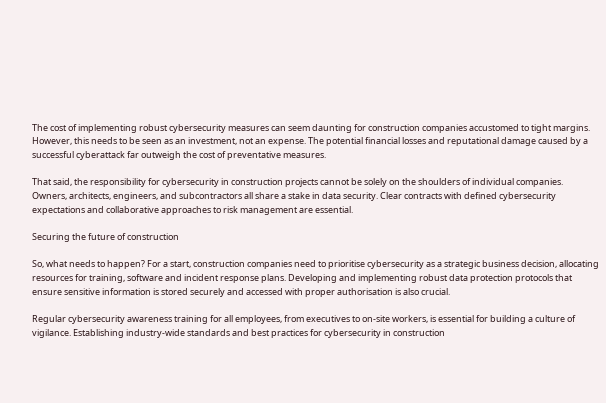The cost of implementing robust cybersecurity measures can seem daunting for construction companies accustomed to tight margins. However, this needs to be seen as an investment, not an expense. The potential financial losses and reputational damage caused by a successful cyberattack far outweigh the cost of preventative measures.

That said, the responsibility for cybersecurity in construction projects cannot be solely on the shoulders of individual companies. Owners, architects, engineers, and subcontractors all share a stake in data security. Clear contracts with defined cybersecurity expectations and collaborative approaches to risk management are essential.

Securing the future of construction

So, what needs to happen? For a start, construction companies need to prioritise cybersecurity as a strategic business decision, allocating resources for training, software and incident response plans. Developing and implementing robust data protection protocols that ensure sensitive information is stored securely and accessed with proper authorisation is also crucial.

Regular cybersecurity awareness training for all employees, from executives to on-site workers, is essential for building a culture of vigilance. Establishing industry-wide standards and best practices for cybersecurity in construction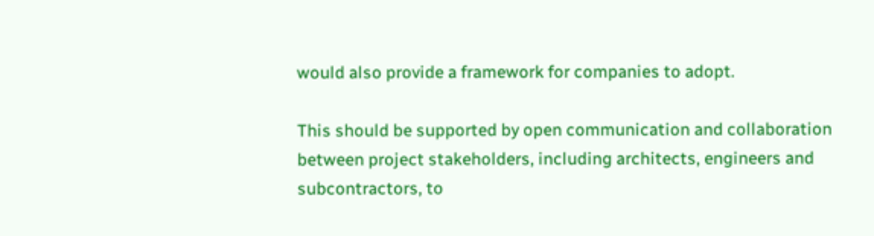would also provide a framework for companies to adopt.

This should be supported by open communication and collaboration between project stakeholders, including architects, engineers and subcontractors, to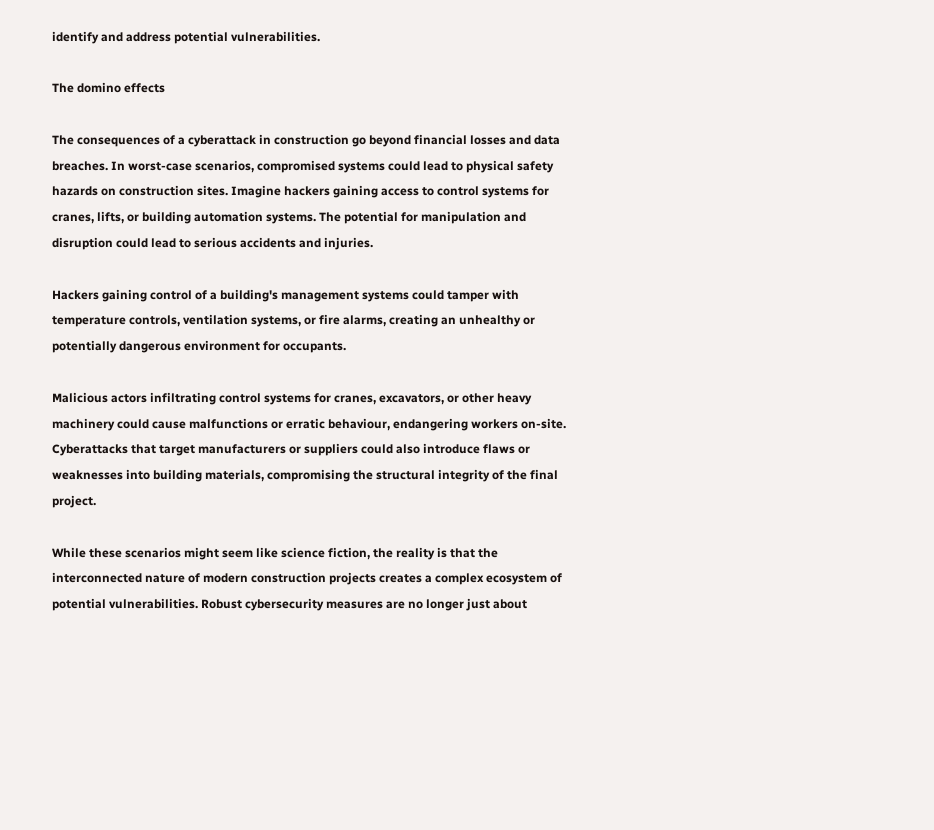identify and address potential vulnerabilities.

The domino effects

The consequences of a cyberattack in construction go beyond financial losses and data breaches. In worst-case scenarios, compromised systems could lead to physical safety hazards on construction sites. Imagine hackers gaining access to control systems for cranes, lifts, or building automation systems. The potential for manipulation and disruption could lead to serious accidents and injuries.

Hackers gaining control of a building's management systems could tamper with temperature controls, ventilation systems, or fire alarms, creating an unhealthy or potentially dangerous environment for occupants.

Malicious actors infiltrating control systems for cranes, excavators, or other heavy machinery could cause malfunctions or erratic behaviour, endangering workers on-site. Cyberattacks that target manufacturers or suppliers could also introduce flaws or weaknesses into building materials, compromising the structural integrity of the final project.

While these scenarios might seem like science fiction, the reality is that the interconnected nature of modern construction projects creates a complex ecosystem of potential vulnerabilities. Robust cybersecurity measures are no longer just about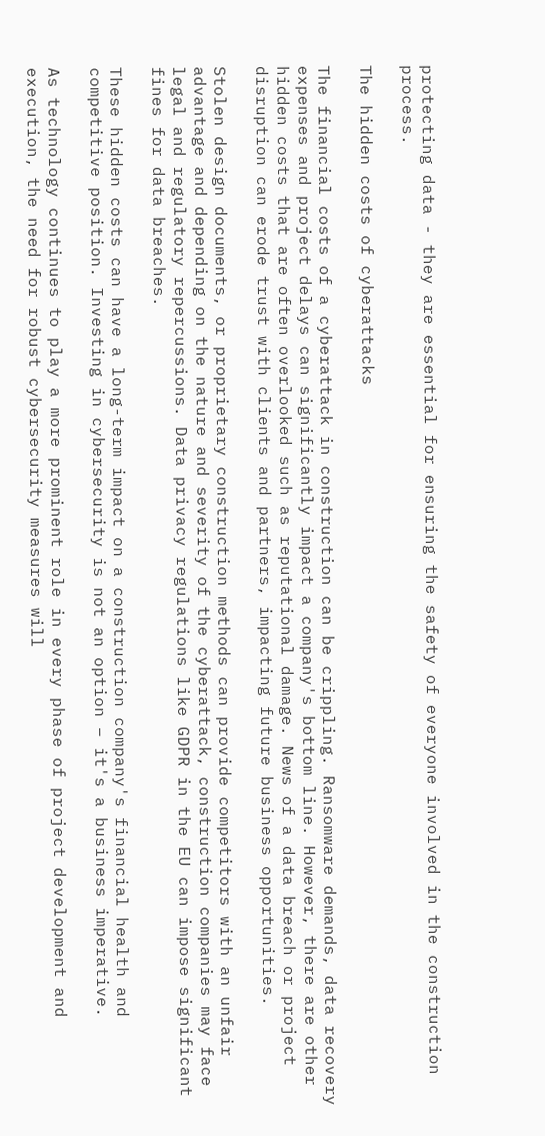protecting data - they are essential for ensuring the safety of everyone involved in the construction process.

The hidden costs of cyberattacks

The financial costs of a cyberattack in construction can be crippling. Ransomware demands, data recovery expenses and project delays can significantly impact a company's bottom line. However, there are other hidden costs that are often overlooked such as reputational damage. News of a data breach or project disruption can erode trust with clients and partners, impacting future business opportunities.

Stolen design documents, or proprietary construction methods can provide competitors with an unfair advantage and depending on the nature and severity of the cyberattack, construction companies may face legal and regulatory repercussions. Data privacy regulations like GDPR in the EU can impose significant fines for data breaches.

These hidden costs can have a long-term impact on a construction company's financial health and competitive position. Investing in cybersecurity is not an option – it's a business imperative.

As technology continues to play a more prominent role in every phase of project development and execution, the need for robust cybersecurity measures will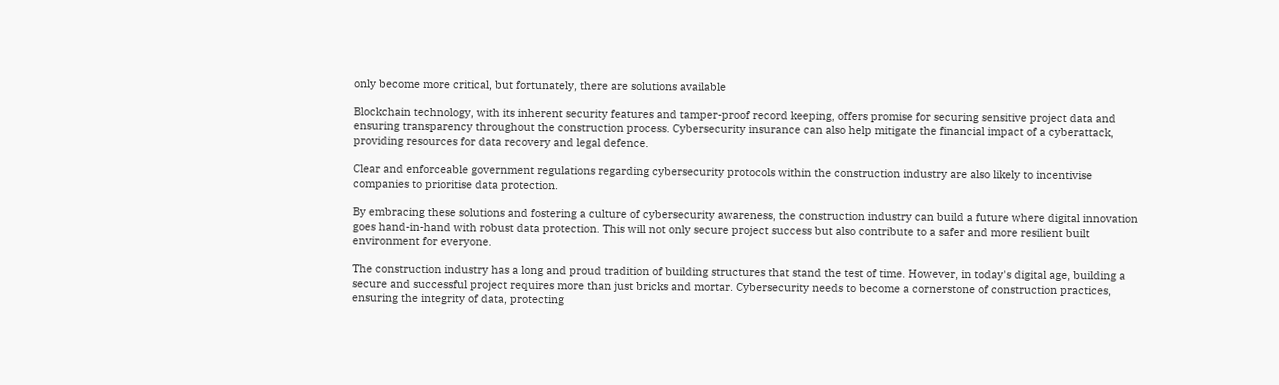only become more critical, but fortunately, there are solutions available

Blockchain technology, with its inherent security features and tamper-proof record keeping, offers promise for securing sensitive project data and ensuring transparency throughout the construction process. Cybersecurity insurance can also help mitigate the financial impact of a cyberattack, providing resources for data recovery and legal defence.

Clear and enforceable government regulations regarding cybersecurity protocols within the construction industry are also likely to incentivise companies to prioritise data protection.

By embracing these solutions and fostering a culture of cybersecurity awareness, the construction industry can build a future where digital innovation goes hand-in-hand with robust data protection. This will not only secure project success but also contribute to a safer and more resilient built environment for everyone.

The construction industry has a long and proud tradition of building structures that stand the test of time. However, in today's digital age, building a secure and successful project requires more than just bricks and mortar. Cybersecurity needs to become a cornerstone of construction practices, ensuring the integrity of data, protecting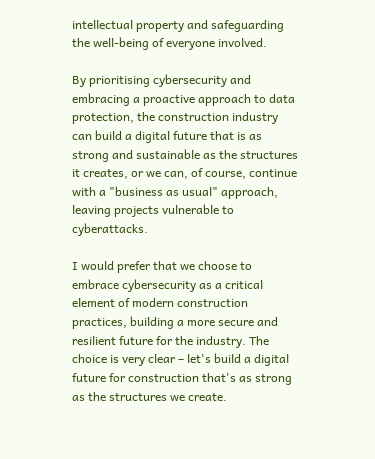intellectual property and safeguarding the well-being of everyone involved.

By prioritising cybersecurity and embracing a proactive approach to data protection, the construction industry can build a digital future that is as strong and sustainable as the structures it creates, or we can, of course, continue with a "business as usual" approach, leaving projects vulnerable to cyberattacks.

I would prefer that we choose to embrace cybersecurity as a critical element of modern construction practices, building a more secure and resilient future for the industry. The choice is very clear – let's build a digital future for construction that's as strong as the structures we create.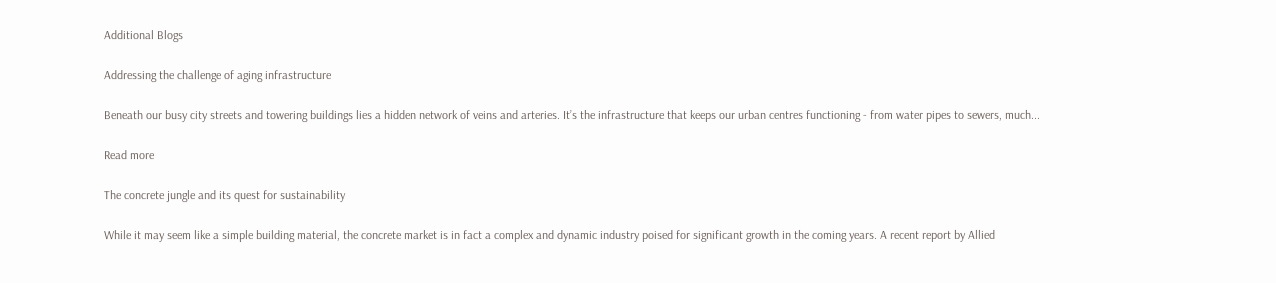Additional Blogs

Addressing the challenge of aging infrastructure

Beneath our busy city streets and towering buildings lies a hidden network of veins and arteries. It’s the infrastructure that keeps our urban centres functioning - from water pipes to sewers, much...

Read more

The concrete jungle and its quest for sustainability

While it may seem like a simple building material, the concrete market is in fact a complex and dynamic industry poised for significant growth in the coming years. A recent report by Allied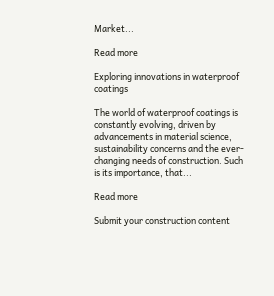Market...

Read more

Exploring innovations in waterproof coatings

The world of waterproof coatings is constantly evolving, driven by advancements in material science, sustainability concerns and the ever-changing needs of construction. Such is its importance, that...

Read more

Submit your construction content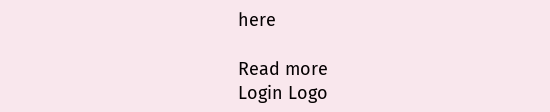here

Read more
Login Logo